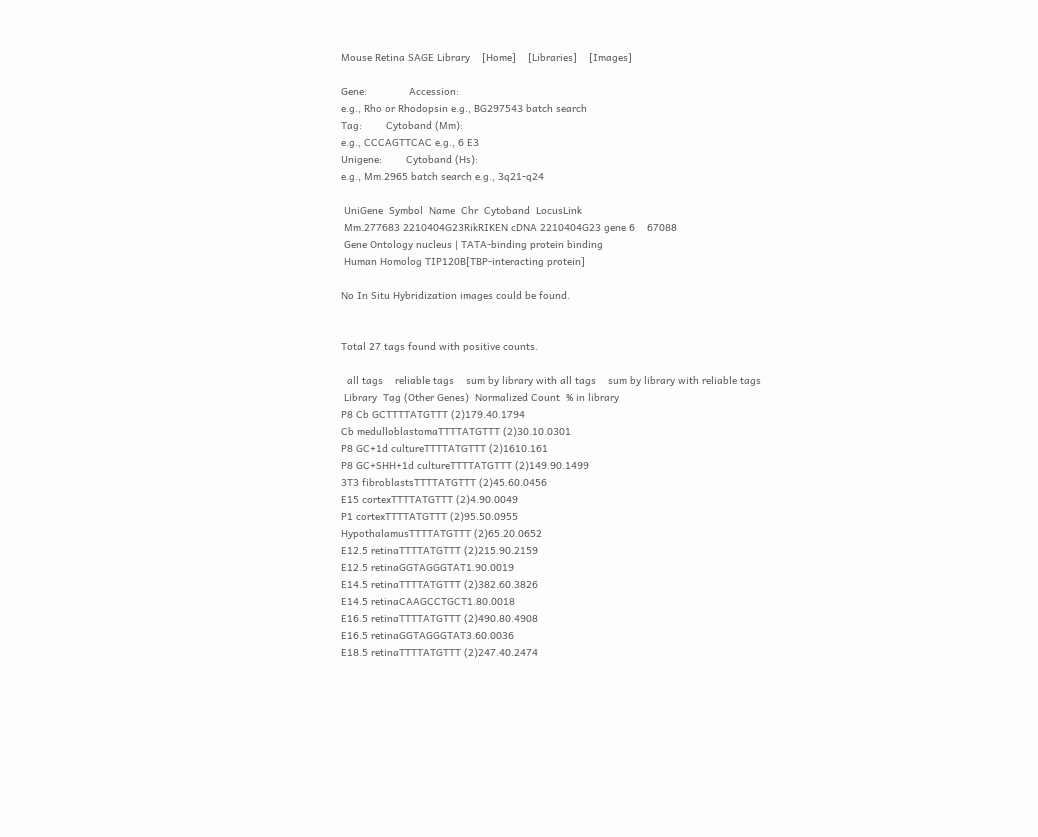Mouse Retina SAGE Library    [Home]    [Libraries]    [Images]

Gene:              Accession:
e.g., Rho or Rhodopsin e.g., BG297543 batch search
Tag:        Cytoband (Mm):
e.g., CCCAGTTCAC e.g., 6 E3
Unigene:        Cytoband (Hs):
e.g., Mm.2965 batch search e.g., 3q21-q24

 UniGene  Symbol  Name  Chr  Cytoband  LocusLink
 Mm.277683 2210404G23RikRIKEN cDNA 2210404G23 gene 6    67088
 Gene Ontology nucleus | TATA-binding protein binding
 Human Homolog TIP120B[TBP-interacting protein]

No In Situ Hybridization images could be found.


Total 27 tags found with positive counts.

  all tags    reliable tags    sum by library with all tags    sum by library with reliable tags
 Library  Tag (Other Genes)  Normalized Count  % in library
P8 Cb GCTTTTATGTTT (2)179.40.1794
Cb medulloblastomaTTTTATGTTT (2)30.10.0301
P8 GC+1d cultureTTTTATGTTT (2)1610.161
P8 GC+SHH+1d cultureTTTTATGTTT (2)149.90.1499
3T3 fibroblastsTTTTATGTTT (2)45.60.0456
E15 cortexTTTTATGTTT (2)4.90.0049
P1 cortexTTTTATGTTT (2)95.50.0955
HypothalamusTTTTATGTTT (2)65.20.0652
E12.5 retinaTTTTATGTTT (2)215.90.2159
E12.5 retinaGGTAGGGTAT1.90.0019
E14.5 retinaTTTTATGTTT (2)382.60.3826
E14.5 retinaCAAGCCTGCT1.80.0018
E16.5 retinaTTTTATGTTT (2)490.80.4908
E16.5 retinaGGTAGGGTAT3.60.0036
E18.5 retinaTTTTATGTTT (2)247.40.2474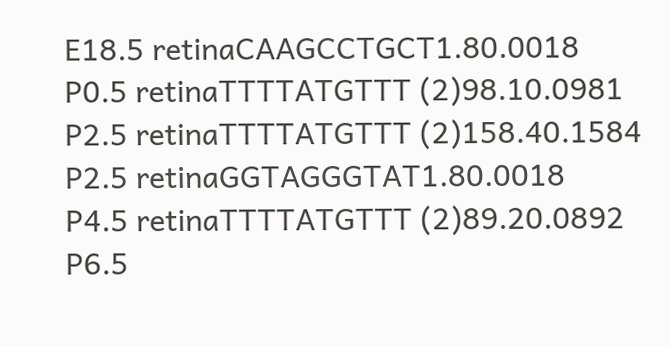E18.5 retinaCAAGCCTGCT1.80.0018
P0.5 retinaTTTTATGTTT (2)98.10.0981
P2.5 retinaTTTTATGTTT (2)158.40.1584
P2.5 retinaGGTAGGGTAT1.80.0018
P4.5 retinaTTTTATGTTT (2)89.20.0892
P6.5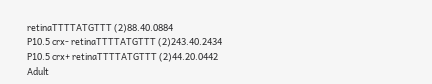retinaTTTTATGTTT (2)88.40.0884
P10.5 crx- retinaTTTTATGTTT (2)243.40.2434
P10.5 crx+ retinaTTTTATGTTT (2)44.20.0442
Adult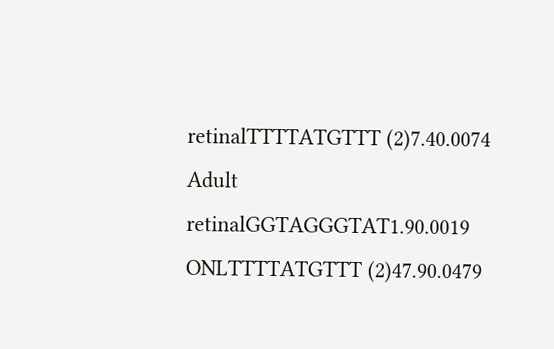retinalTTTTATGTTT (2)7.40.0074
Adult retinalGGTAGGGTAT1.90.0019
ONLTTTTATGTTT (2)47.90.0479